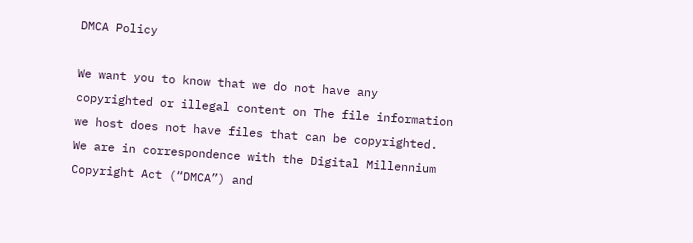DMCA Policy

We want you to know that we do not have any copyrighted or illegal content on The file information we host does not have files that can be copyrighted. We are in correspondence with the Digital Millennium Copyright Act (“DMCA”) and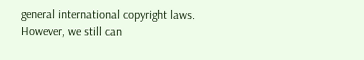general international copyright laws. However, we still can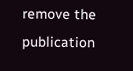remove the publication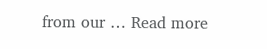from our … Read more